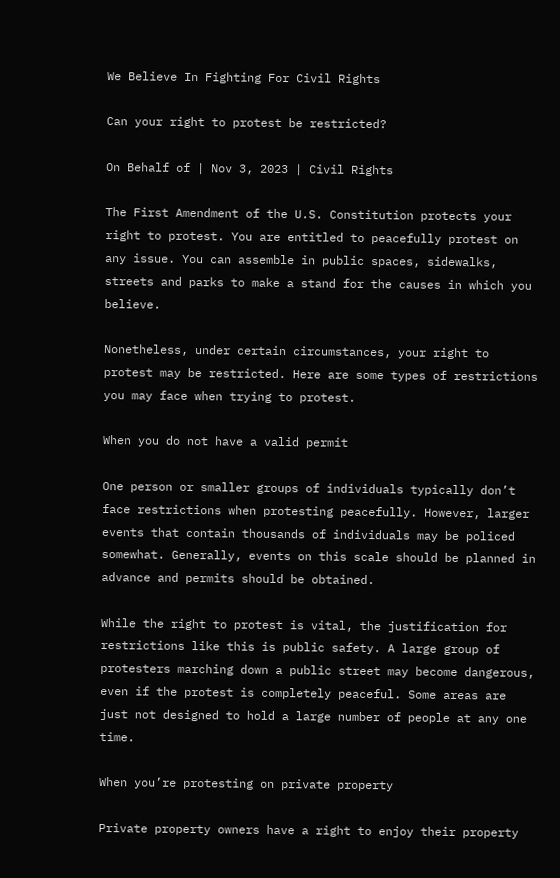We Believe In Fighting For Civil Rights

Can your right to protest be restricted?

On Behalf of | Nov 3, 2023 | Civil Rights

The First Amendment of the U.S. Constitution protects your right to protest. You are entitled to peacefully protest on any issue. You can assemble in public spaces, sidewalks, streets and parks to make a stand for the causes in which you believe.

Nonetheless, under certain circumstances, your right to protest may be restricted. Here are some types of restrictions you may face when trying to protest.

When you do not have a valid permit

One person or smaller groups of individuals typically don’t face restrictions when protesting peacefully. However, larger events that contain thousands of individuals may be policed somewhat. Generally, events on this scale should be planned in advance and permits should be obtained.

While the right to protest is vital, the justification for restrictions like this is public safety. A large group of protesters marching down a public street may become dangerous, even if the protest is completely peaceful. Some areas are just not designed to hold a large number of people at any one time.

When you’re protesting on private property

Private property owners have a right to enjoy their property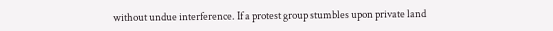without undue interference. If a protest group stumbles upon private land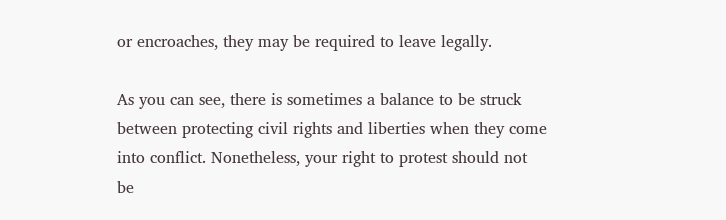or encroaches, they may be required to leave legally.

As you can see, there is sometimes a balance to be struck between protecting civil rights and liberties when they come into conflict. Nonetheless, your right to protest should not be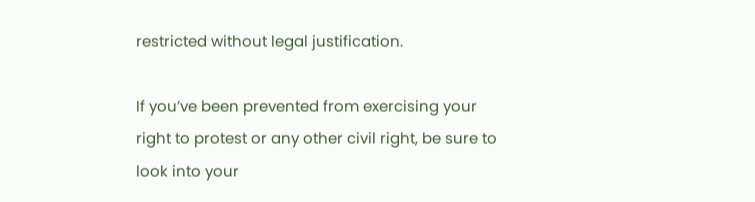restricted without legal justification.

If you’ve been prevented from exercising your right to protest or any other civil right, be sure to look into your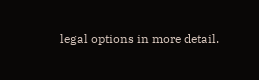legal options in more detail.